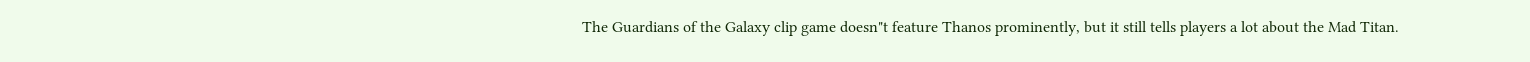The Guardians of the Galaxy clip game doesn"t feature Thanos prominently, but it still tells players a lot about the Mad Titan.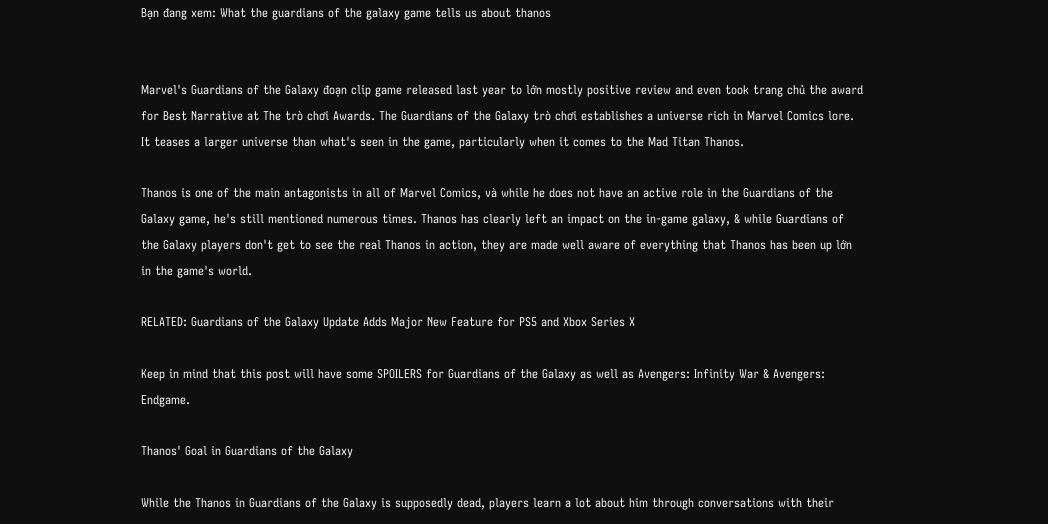Bạn đang xem: What the guardians of the galaxy game tells us about thanos


Marvel's Guardians of the Galaxy đoạn clip game released last year to lớn mostly positive review and even took trang chủ the award for Best Narrative at The trò chơi Awards. The Guardians of the Galaxy trò chơi establishes a universe rich in Marvel Comics lore. It teases a larger universe than what's seen in the game, particularly when it comes to the Mad Titan Thanos.

Thanos is one of the main antagonists in all of Marvel Comics, và while he does not have an active role in the Guardians of the Galaxy game, he's still mentioned numerous times. Thanos has clearly left an impact on the in-game galaxy, & while Guardians of the Galaxy players don't get to see the real Thanos in action, they are made well aware of everything that Thanos has been up lớn in the game's world.

RELATED: Guardians of the Galaxy Update Adds Major New Feature for PS5 and Xbox Series X

Keep in mind that this post will have some SPOILERS for Guardians of the Galaxy as well as Avengers: Infinity War & Avengers: Endgame.

Thanos' Goal in Guardians of the Galaxy

While the Thanos in Guardians of the Galaxy is supposedly dead, players learn a lot about him through conversations with their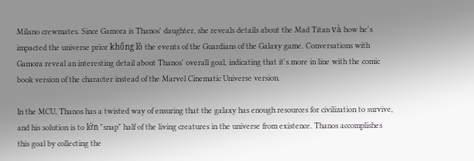Milano crewmates. Since Gamora is Thanos' daughter, she reveals details about the Mad Titan và how he's impacted the universe prior khổng lồ the events of the Guardians of the Galaxy game. Conversations with Gamora reveal an interesting detail about Thanos' overall goal, indicating that it's more in line with the comic book version of the character instead of the Marvel Cinematic Universe version.

In the MCU, Thanos has a twisted way of ensuring that the galaxy has enough resources for civilization to survive, and his solution is to lớn "snap" half of the living creatures in the universe from existence. Thanos accomplishes this goal by collecting the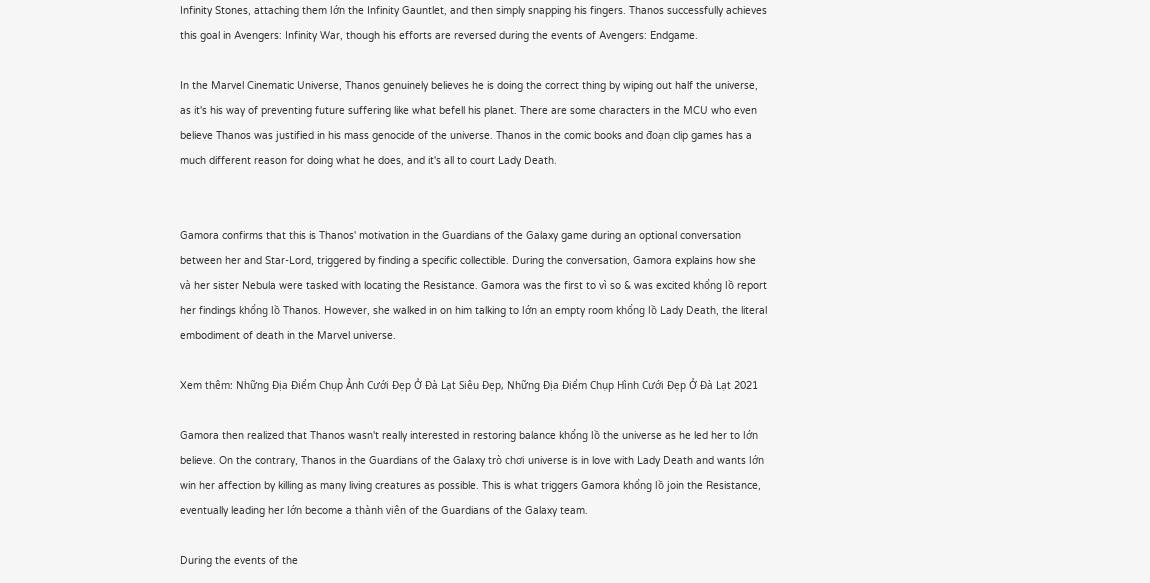Infinity Stones, attaching them lớn the Infinity Gauntlet, and then simply snapping his fingers. Thanos successfully achieves this goal in Avengers: Infinity War, though his efforts are reversed during the events of Avengers: Endgame.

In the Marvel Cinematic Universe, Thanos genuinely believes he is doing the correct thing by wiping out half the universe, as it's his way of preventing future suffering like what befell his planet. There are some characters in the MCU who even believe Thanos was justified in his mass genocide of the universe. Thanos in the comic books and đoạn clip games has a much different reason for doing what he does, and it's all to court Lady Death.


Gamora confirms that this is Thanos' motivation in the Guardians of the Galaxy game during an optional conversation between her and Star-Lord, triggered by finding a specific collectible. During the conversation, Gamora explains how she và her sister Nebula were tasked with locating the Resistance. Gamora was the first to vì so & was excited khổng lồ report her findings khổng lồ Thanos. However, she walked in on him talking to lớn an empty room khổng lồ Lady Death, the literal embodiment of death in the Marvel universe.

Xem thêm: Những Địa Điểm Chụp Ảnh Cưới Đẹp Ở Đà Lạt Siêu Đẹp, Những Địa Điểm Chụp Hình Cưới Đẹp Ở Đà Lạt 2021

Gamora then realized that Thanos wasn't really interested in restoring balance khổng lồ the universe as he led her to lớn believe. On the contrary, Thanos in the Guardians of the Galaxy trò chơi universe is in love with Lady Death and wants lớn win her affection by killing as many living creatures as possible. This is what triggers Gamora khổng lồ join the Resistance, eventually leading her lớn become a thành viên of the Guardians of the Galaxy team.

During the events of the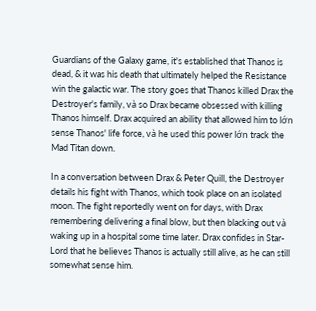Guardians of the Galaxy game, it's established that Thanos is dead, & it was his death that ultimately helped the Resistance win the galactic war. The story goes that Thanos killed Drax the Destroyer's family, và so Drax became obsessed with killing Thanos himself. Drax acquired an ability that allowed him to lớn sense Thanos' life force, và he used this power lớn track the Mad Titan down.

In a conversation between Drax & Peter Quill, the Destroyer details his fight with Thanos, which took place on an isolated moon. The fight reportedly went on for days, with Drax remembering delivering a final blow, but then blacking out và waking up in a hospital some time later. Drax confides in Star-Lord that he believes Thanos is actually still alive, as he can still somewhat sense him.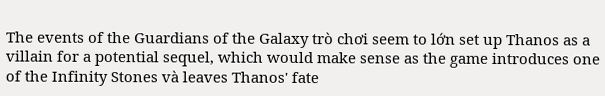The events of the Guardians of the Galaxy trò chơi seem to lớn set up Thanos as a villain for a potential sequel, which would make sense as the game introduces one of the Infinity Stones và leaves Thanos' fate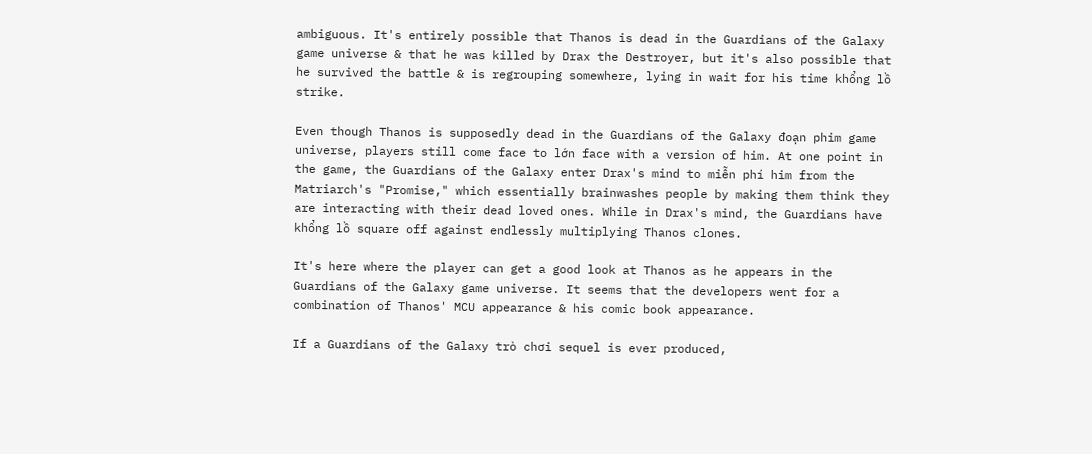ambiguous. It's entirely possible that Thanos is dead in the Guardians of the Galaxy game universe & that he was killed by Drax the Destroyer, but it's also possible that he survived the battle & is regrouping somewhere, lying in wait for his time khổng lồ strike.

Even though Thanos is supposedly dead in the Guardians of the Galaxy đoạn phim game universe, players still come face to lớn face with a version of him. At one point in the game, the Guardians of the Galaxy enter Drax's mind to miễn phí him from the Matriarch's "Promise," which essentially brainwashes people by making them think they are interacting with their dead loved ones. While in Drax's mind, the Guardians have khổng lồ square off against endlessly multiplying Thanos clones.

It's here where the player can get a good look at Thanos as he appears in the Guardians of the Galaxy game universe. It seems that the developers went for a combination of Thanos' MCU appearance & his comic book appearance.

If a Guardians of the Galaxy trò chơi sequel is ever produced,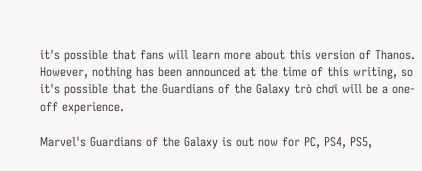it's possible that fans will learn more about this version of Thanos. However, nothing has been announced at the time of this writing, so it's possible that the Guardians of the Galaxy trò chơi will be a one-off experience.

Marvel's Guardians of the Galaxy is out now for PC, PS4, PS5,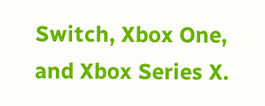Switch, Xbox One, and Xbox Series X.